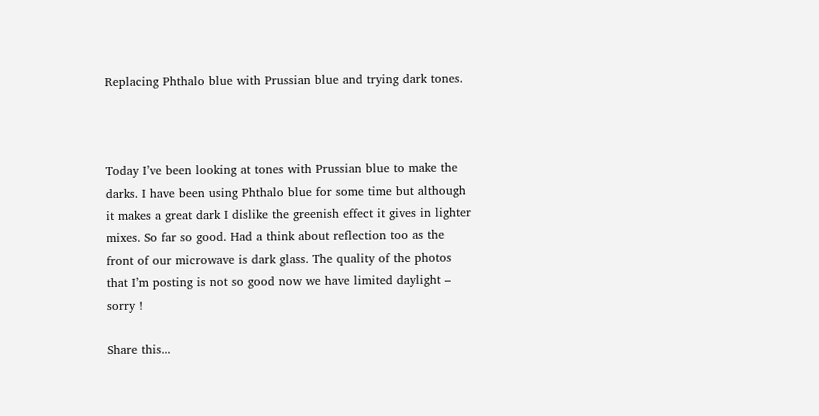Replacing Phthalo blue with Prussian blue and trying dark tones.



Today I’ve been looking at tones with Prussian blue to make the darks. I have been using Phthalo blue for some time but although it makes a great dark I dislike the greenish effect it gives in lighter mixes. So far so good. Had a think about reflection too as the front of our microwave is dark glass. The quality of the photos that I’m posting is not so good now we have limited daylight – sorry !

Share this...